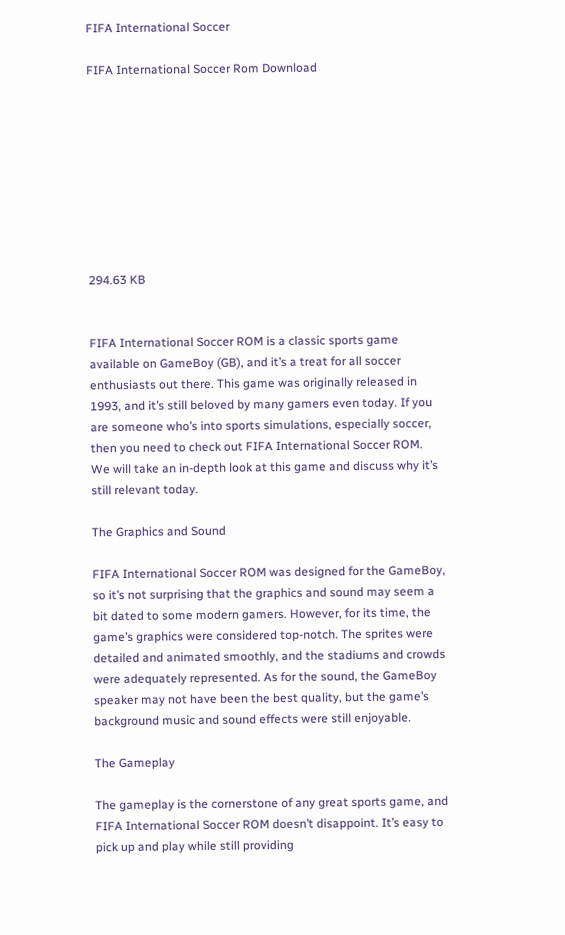FIFA International Soccer

FIFA International Soccer Rom Download









294.63 KB


FIFA International Soccer ROM is a classic sports game available on GameBoy (GB), and it’s a treat for all soccer enthusiasts out there. This game was originally released in 1993, and it’s still beloved by many gamers even today. If you are someone who’s into sports simulations, especially soccer, then you need to check out FIFA International Soccer ROM. We will take an in-depth look at this game and discuss why it’s still relevant today.

The Graphics and Sound

FIFA International Soccer ROM was designed for the GameBoy, so it’s not surprising that the graphics and sound may seem a bit dated to some modern gamers. However, for its time, the game’s graphics were considered top-notch. The sprites were detailed and animated smoothly, and the stadiums and crowds were adequately represented. As for the sound, the GameBoy speaker may not have been the best quality, but the game’s background music and sound effects were still enjoyable.

The Gameplay

The gameplay is the cornerstone of any great sports game, and FIFA International Soccer ROM doesn’t disappoint. It’s easy to pick up and play while still providing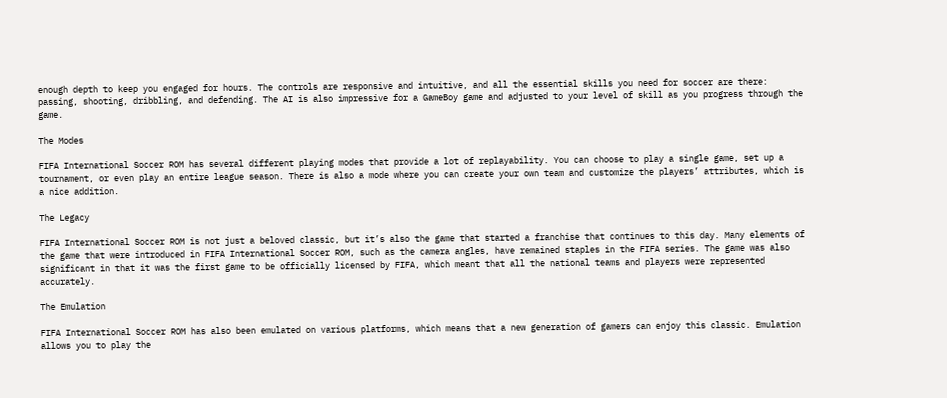enough depth to keep you engaged for hours. The controls are responsive and intuitive, and all the essential skills you need for soccer are there: passing, shooting, dribbling, and defending. The AI is also impressive for a GameBoy game and adjusted to your level of skill as you progress through the game.

The Modes

FIFA International Soccer ROM has several different playing modes that provide a lot of replayability. You can choose to play a single game, set up a tournament, or even play an entire league season. There is also a mode where you can create your own team and customize the players’ attributes, which is a nice addition.

The Legacy

FIFA International Soccer ROM is not just a beloved classic, but it’s also the game that started a franchise that continues to this day. Many elements of the game that were introduced in FIFA International Soccer ROM, such as the camera angles, have remained staples in the FIFA series. The game was also significant in that it was the first game to be officially licensed by FIFA, which meant that all the national teams and players were represented accurately.

The Emulation

FIFA International Soccer ROM has also been emulated on various platforms, which means that a new generation of gamers can enjoy this classic. Emulation allows you to play the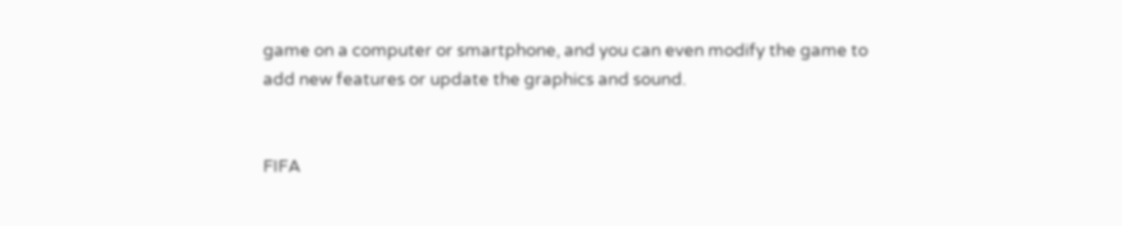game on a computer or smartphone, and you can even modify the game to add new features or update the graphics and sound.


FIFA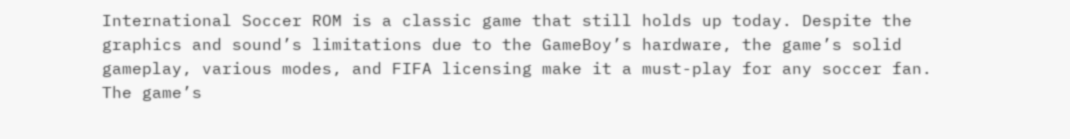International Soccer ROM is a classic game that still holds up today. Despite the graphics and sound’s limitations due to the GameBoy’s hardware, the game’s solid gameplay, various modes, and FIFA licensing make it a must-play for any soccer fan. The game’s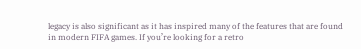legacy is also significant as it has inspired many of the features that are found in modern FIFA games. If you’re looking for a retro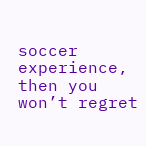soccer experience, then you won’t regret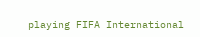playing FIFA International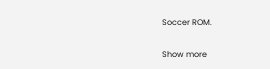Soccer ROM.

Show more